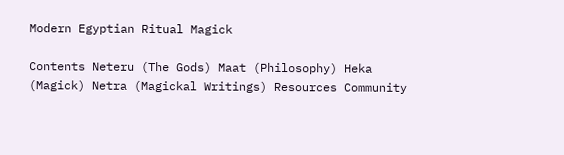Modern Egyptian Ritual Magick

Contents Neteru (The Gods) Maat (Philosophy) Heka (Magick) Netra (Magickal Writings) Resources Community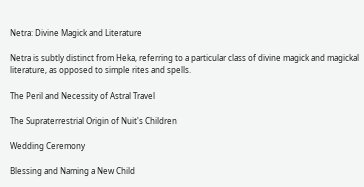Netra: Divine Magick and Literature

Netra is subtly distinct from Heka, referring to a particular class of divine magick and magickal literature, as opposed to simple rites and spells.

The Peril and Necessity of Astral Travel

The Supraterrestrial Origin of Nuit's Children

Wedding Ceremony

Blessing and Naming a New Child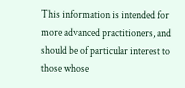This information is intended for more advanced practitioners, and should be of particular interest to those whose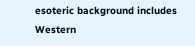esoteric background includes Western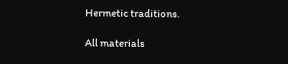Hermetic traditions.

All materials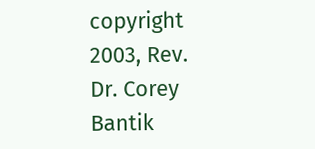copyright 2003, Rev. Dr. Corey Bantik